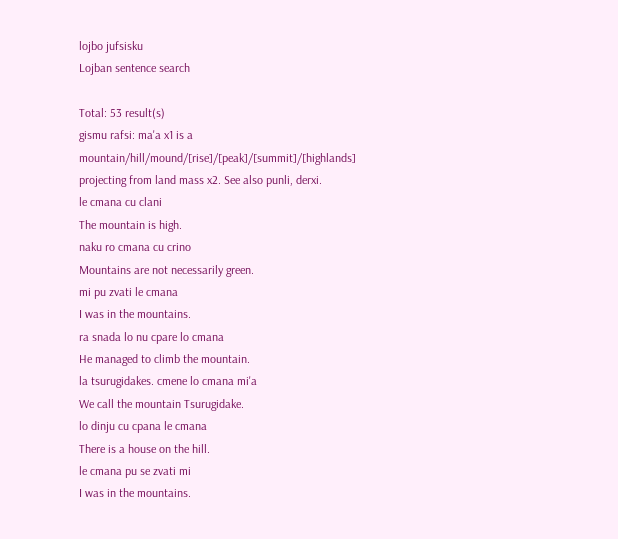lojbo jufsisku
Lojban sentence search

Total: 53 result(s)
gismu rafsi: ma'a x1 is a mountain/hill/mound/[rise]/[peak]/[summit]/[highlands] projecting from land mass x2. See also punli, derxi.
le cmana cu clani
The mountain is high.
naku ro cmana cu crino
Mountains are not necessarily green.
mi pu zvati le cmana
I was in the mountains.
ra snada lo nu cpare lo cmana
He managed to climb the mountain.
la tsurugidakes. cmene lo cmana mi'a
We call the mountain Tsurugidake.
lo dinju cu cpana le cmana
There is a house on the hill.
le cmana pu se zvati mi
I was in the mountains.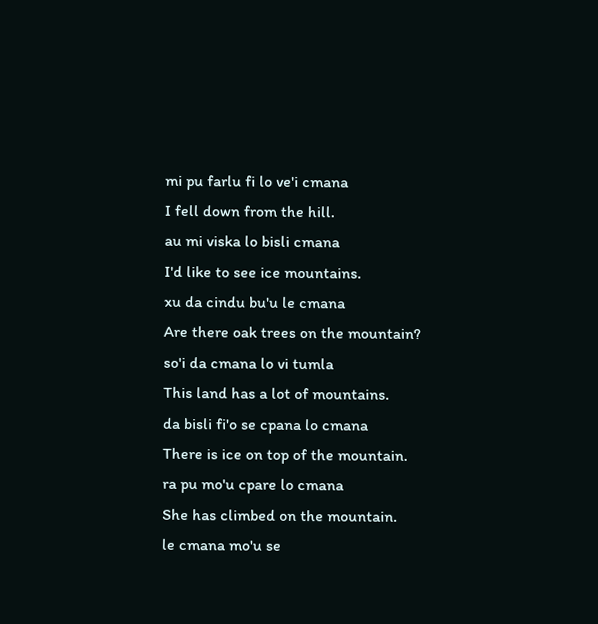mi pu farlu fi lo ve'i cmana
I fell down from the hill.
au mi viska lo bisli cmana
I'd like to see ice mountains.
xu da cindu bu'u le cmana
Are there oak trees on the mountain?
so'i da cmana lo vi tumla
This land has a lot of mountains.
da bisli fi'o se cpana lo cmana
There is ice on top of the mountain.
ra pu mo'u cpare lo cmana
She has climbed on the mountain.
le cmana mo'u se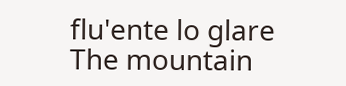flu'ente lo glare
The mountain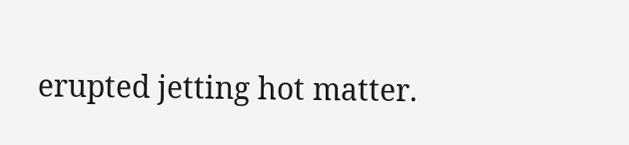erupted jetting hot matter.